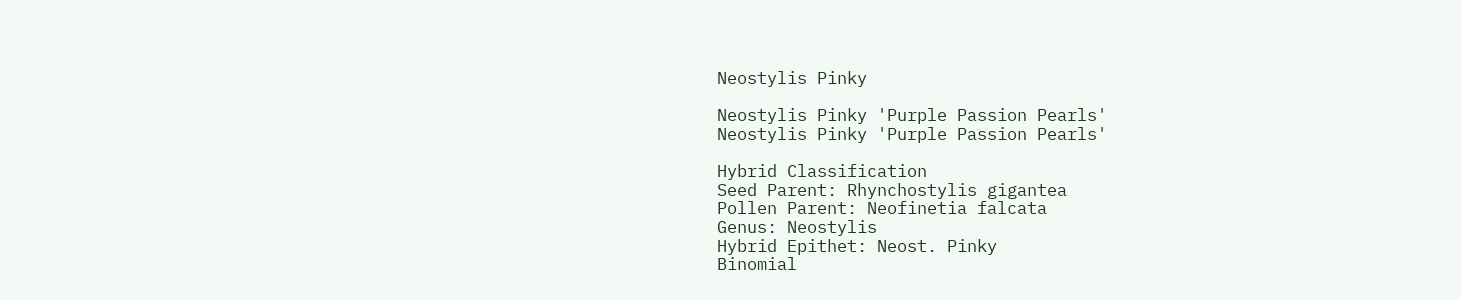Neostylis Pinky

Neostylis Pinky 'Purple Passion Pearls'
Neostylis Pinky 'Purple Passion Pearls'

Hybrid Classification
Seed Parent: Rhynchostylis gigantea
Pollen Parent: Neofinetia falcata
Genus: Neostylis
Hybrid Epithet: Neost. Pinky
Binomial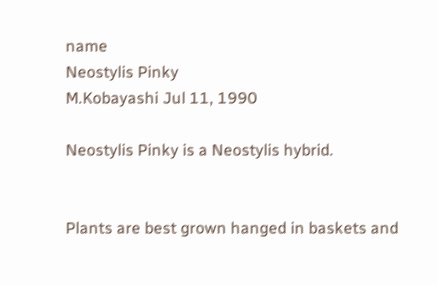name
Neostylis Pinky
M.Kobayashi Jul 11, 1990

Neostylis Pinky is a Neostylis hybrid.


Plants are best grown hanged in baskets and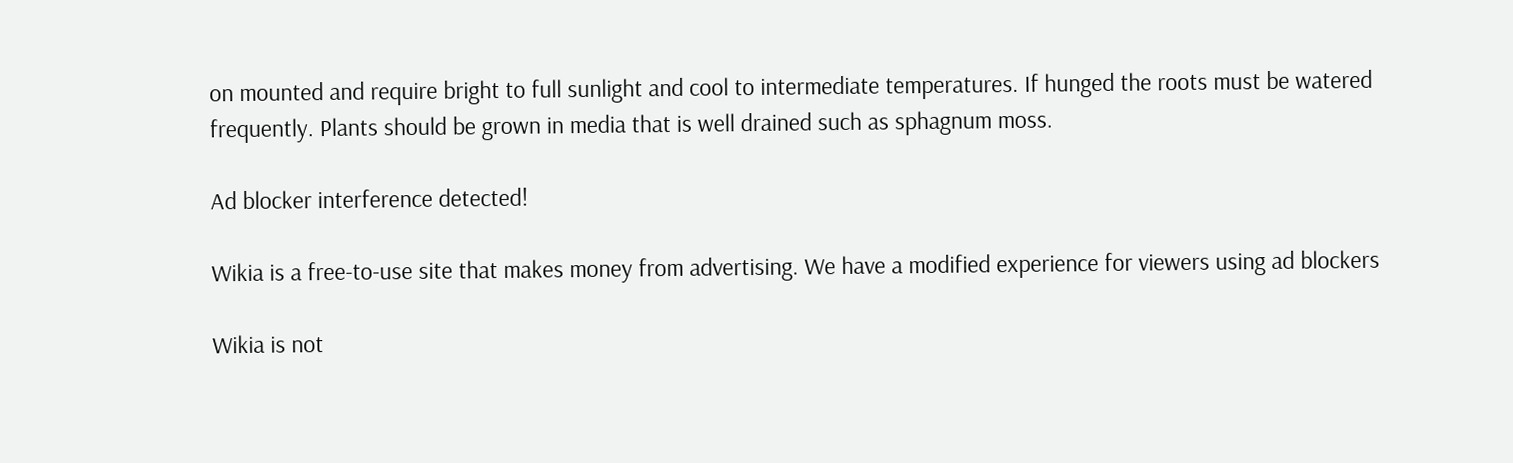on mounted and require bright to full sunlight and cool to intermediate temperatures. If hunged the roots must be watered frequently. Plants should be grown in media that is well drained such as sphagnum moss.

Ad blocker interference detected!

Wikia is a free-to-use site that makes money from advertising. We have a modified experience for viewers using ad blockers

Wikia is not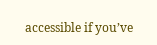accessible if you’ve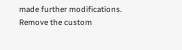made further modifications. Remove the custom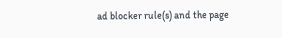ad blocker rule(s) and the page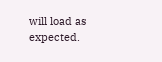will load as expected.